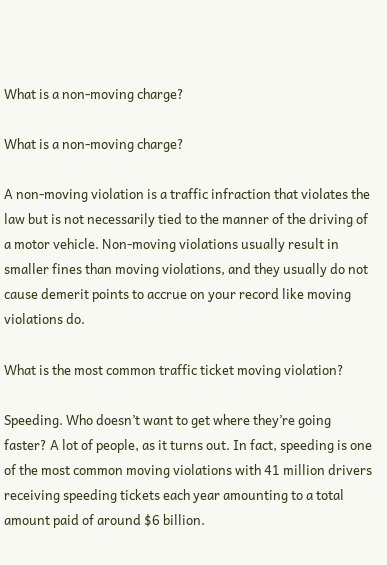What is a non-moving charge?

What is a non-moving charge?

A non-moving violation is a traffic infraction that violates the law but is not necessarily tied to the manner of the driving of a motor vehicle. Non-moving violations usually result in smaller fines than moving violations, and they usually do not cause demerit points to accrue on your record like moving violations do.

What is the most common traffic ticket moving violation?

Speeding. Who doesn’t want to get where they’re going faster? A lot of people, as it turns out. In fact, speeding is one of the most common moving violations with 41 million drivers receiving speeding tickets each year amounting to a total amount paid of around $6 billion.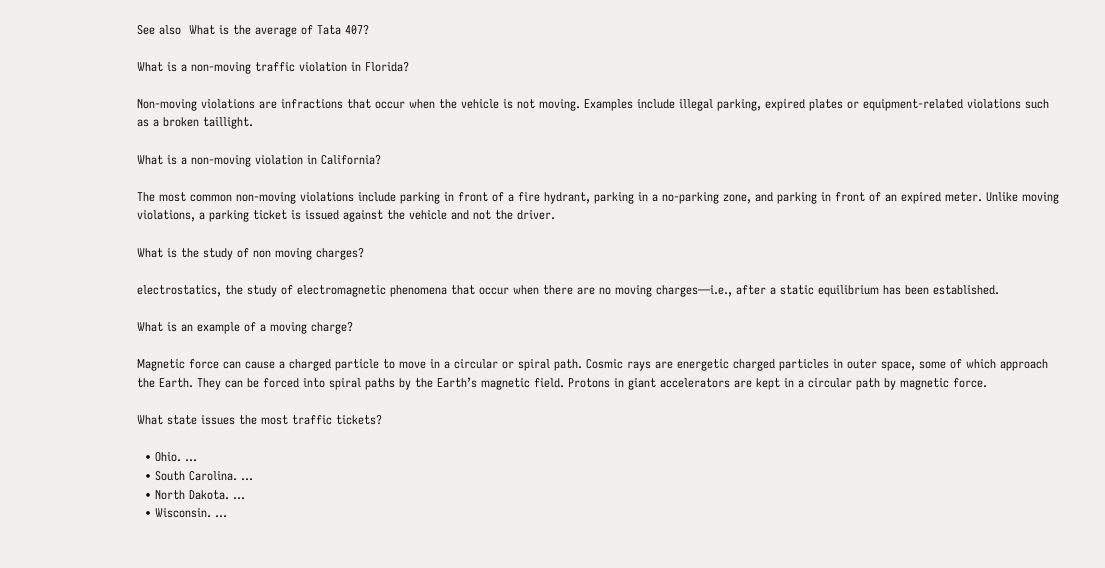See also  What is the average of Tata 407?

What is a non-moving traffic violation in Florida?

Non-moving violations are infractions that occur when the vehicle is not moving. Examples include illegal parking, expired plates or equipment-related violations such as a broken taillight.

What is a non-moving violation in California?

The most common non-moving violations include parking in front of a fire hydrant, parking in a no-parking zone, and parking in front of an expired meter. Unlike moving violations, a parking ticket is issued against the vehicle and not the driver.

What is the study of non moving charges?

electrostatics, the study of electromagnetic phenomena that occur when there are no moving charges—i.e., after a static equilibrium has been established.

What is an example of a moving charge?

Magnetic force can cause a charged particle to move in a circular or spiral path. Cosmic rays are energetic charged particles in outer space, some of which approach the Earth. They can be forced into spiral paths by the Earth’s magnetic field. Protons in giant accelerators are kept in a circular path by magnetic force.

What state issues the most traffic tickets?

  • Ohio. …
  • South Carolina. …
  • North Dakota. …
  • Wisconsin. …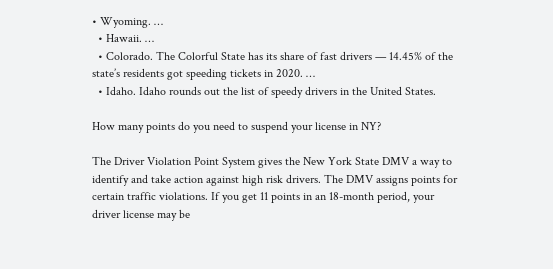• Wyoming. …
  • Hawaii. …
  • Colorado. The Colorful State has its share of fast drivers — 14.45% of the state’s residents got speeding tickets in 2020. …
  • Idaho. Idaho rounds out the list of speedy drivers in the United States.

How many points do you need to suspend your license in NY?

The Driver Violation Point System gives the New York State DMV a way to identify and take action against high risk drivers. The DMV assigns points for certain traffic violations. If you get 11 points in an 18-month period, your driver license may be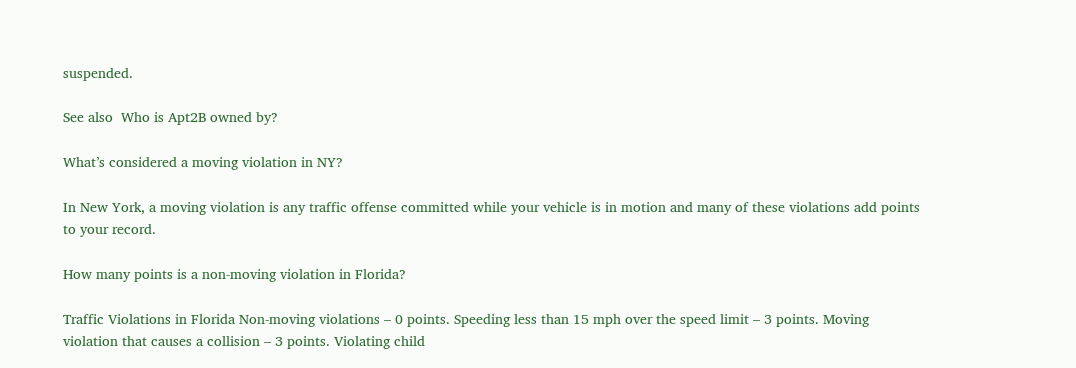suspended.

See also  Who is Apt2B owned by?

What’s considered a moving violation in NY?

In New York, a moving violation is any traffic offense committed while your vehicle is in motion and many of these violations add points to your record.

How many points is a non-moving violation in Florida?

Traffic Violations in Florida Non-moving violations – 0 points. Speeding less than 15 mph over the speed limit – 3 points. Moving violation that causes a collision – 3 points. Violating child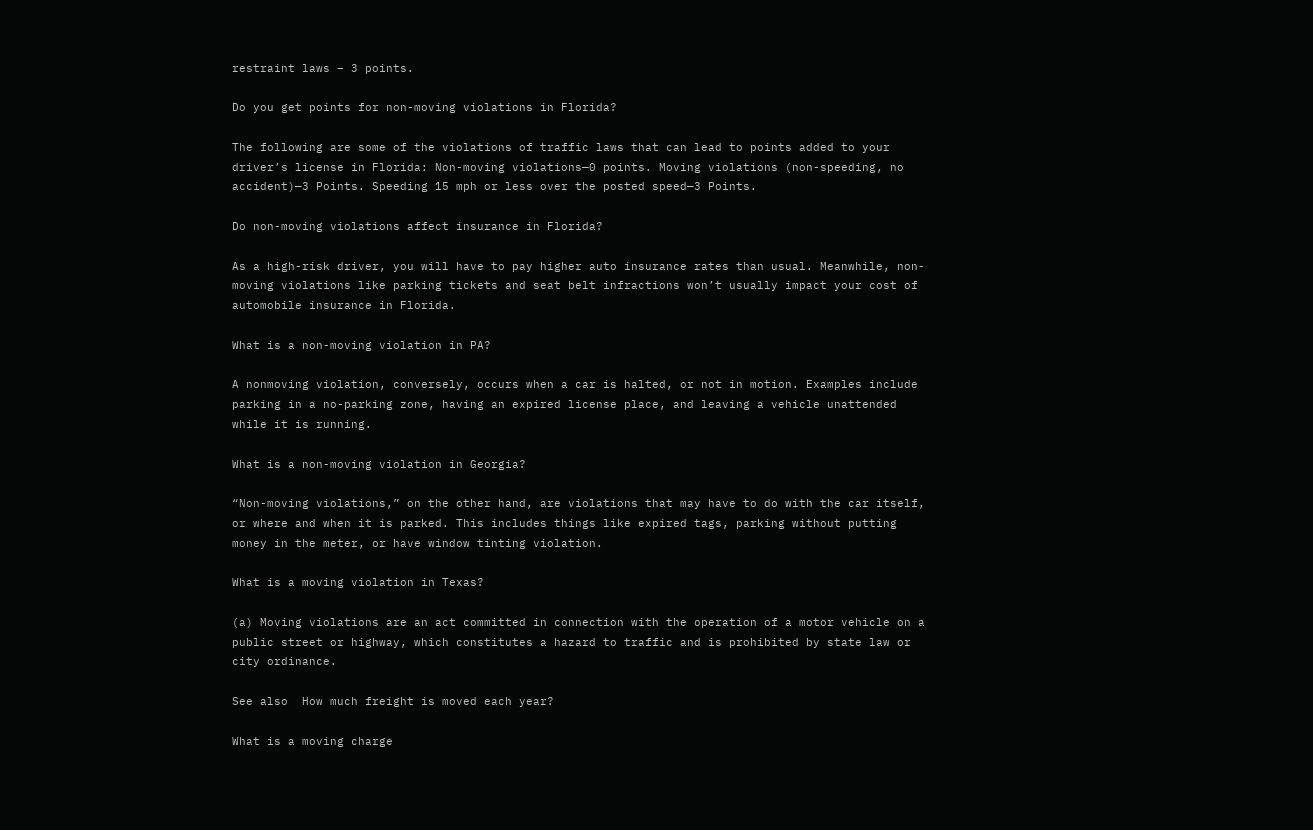restraint laws – 3 points.

Do you get points for non-moving violations in Florida?

The following are some of the violations of traffic laws that can lead to points added to your driver’s license in Florida: Non-moving violations—0 points. Moving violations (non-speeding, no accident)—3 Points. Speeding 15 mph or less over the posted speed—3 Points.

Do non-moving violations affect insurance in Florida?

As a high-risk driver, you will have to pay higher auto insurance rates than usual. Meanwhile, non-moving violations like parking tickets and seat belt infractions won’t usually impact your cost of automobile insurance in Florida.

What is a non-moving violation in PA?

A nonmoving violation, conversely, occurs when a car is halted, or not in motion. Examples include parking in a no-parking zone, having an expired license place, and leaving a vehicle unattended while it is running.

What is a non-moving violation in Georgia?

“Non-moving violations,” on the other hand, are violations that may have to do with the car itself, or where and when it is parked. This includes things like expired tags, parking without putting money in the meter, or have window tinting violation.

What is a moving violation in Texas?

(a) Moving violations are an act committed in connection with the operation of a motor vehicle on a public street or highway, which constitutes a hazard to traffic and is prohibited by state law or city ordinance.

See also  How much freight is moved each year?

What is a moving charge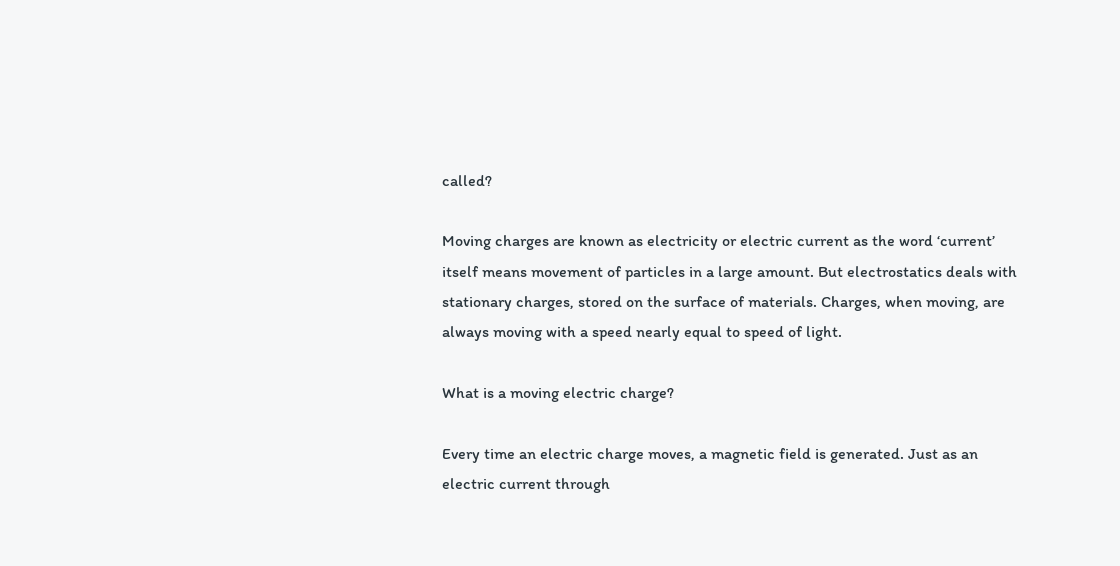called?

Moving charges are known as electricity or electric current as the word ‘current’ itself means movement of particles in a large amount. But electrostatics deals with stationary charges, stored on the surface of materials. Charges, when moving, are always moving with a speed nearly equal to speed of light.

What is a moving electric charge?

Every time an electric charge moves, a magnetic field is generated. Just as an electric current through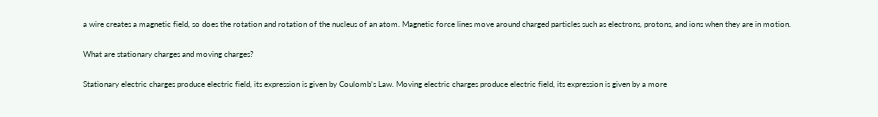a wire creates a magnetic field, so does the rotation and rotation of the nucleus of an atom. Magnetic force lines move around charged particles such as electrons, protons, and ions when they are in motion.

What are stationary charges and moving charges?

Stationary electric charges produce electric field, its expression is given by Coulomb’s Law. Moving electric charges produce electric field, its expression is given by a more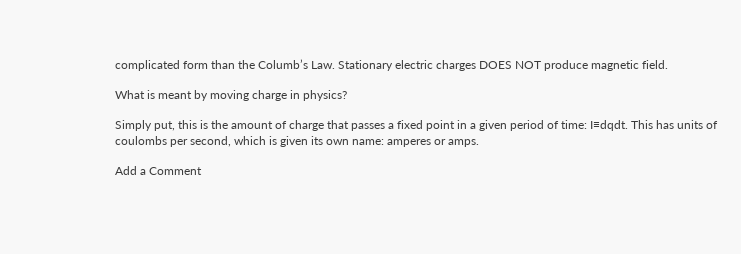complicated form than the Columb’s Law. Stationary electric charges DOES NOT produce magnetic field.

What is meant by moving charge in physics?

Simply put, this is the amount of charge that passes a fixed point in a given period of time: I≡dqdt. This has units of coulombs per second, which is given its own name: amperes or amps.

Add a Comment